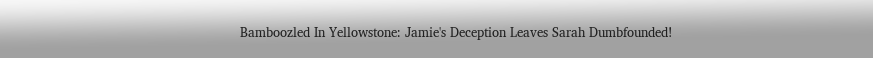Bamboozled In Yellowstone: Jamie's Deception Leaves Sarah Dumbfounded!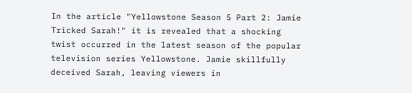In the article "Yellowstone Season 5 Part 2: Jamie Tricked Sarah!" it is revealed that a shocking twist occurred in the latest season of the popular television series Yellowstone. Jamie skillfully deceived Sarah, leaving viewers in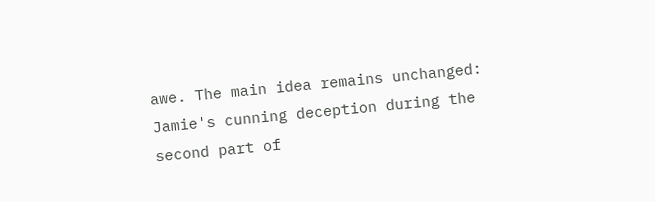awe. The main idea remains unchanged: Jamie's cunning deception during the second part of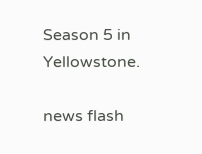Season 5 in Yellowstone.

news flash